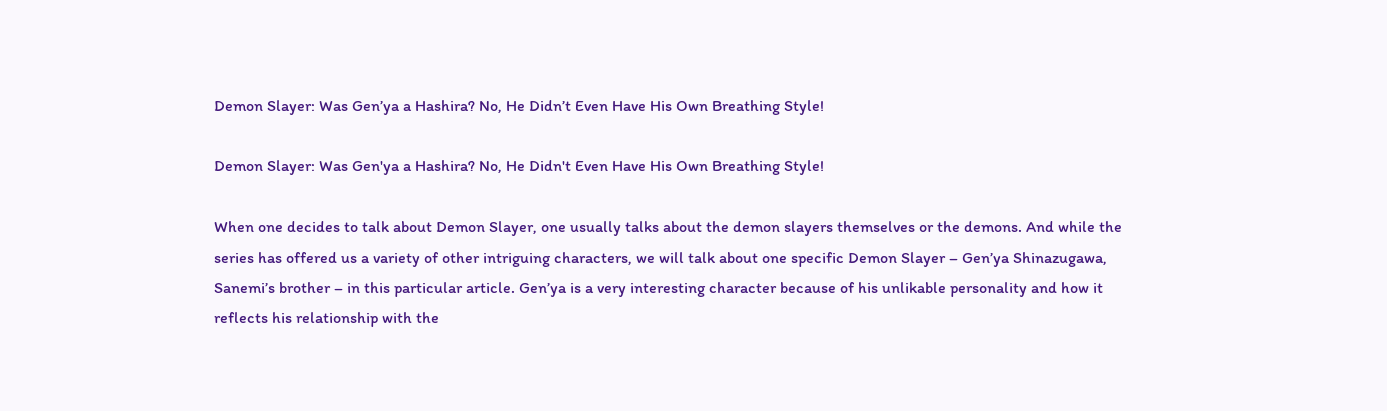Demon Slayer: Was Gen’ya a Hashira? No, He Didn’t Even Have His Own Breathing Style!

Demon Slayer: Was Gen'ya a Hashira? No, He Didn't Even Have His Own Breathing Style!

When one decides to talk about Demon Slayer, one usually talks about the demon slayers themselves or the demons. And while the series has offered us a variety of other intriguing characters, we will talk about one specific Demon Slayer – Gen’ya Shinazugawa, Sanemi’s brother – in this particular article. Gen’ya is a very interesting character because of his unlikable personality and how it reflects his relationship with the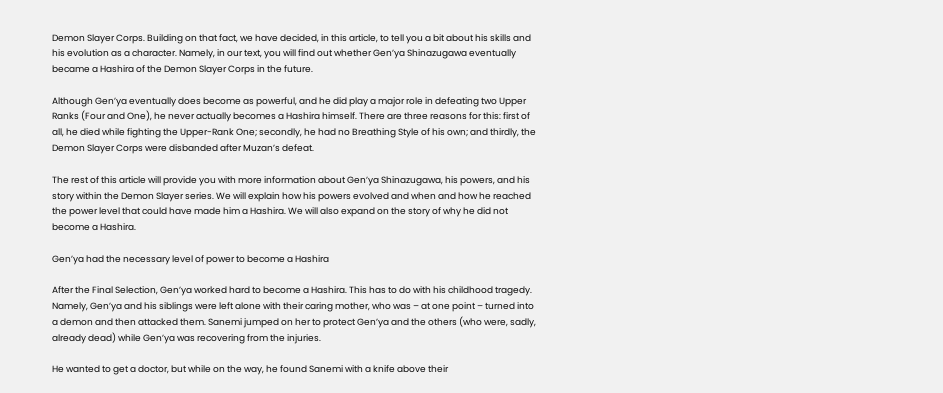Demon Slayer Corps. Building on that fact, we have decided, in this article, to tell you a bit about his skills and his evolution as a character. Namely, in our text, you will find out whether Gen’ya Shinazugawa eventually became a Hashira of the Demon Slayer Corps in the future.

Although Gen’ya eventually does become as powerful, and he did play a major role in defeating two Upper Ranks (Four and One), he never actually becomes a Hashira himself. There are three reasons for this: first of all, he died while fighting the Upper-Rank One; secondly, he had no Breathing Style of his own; and thirdly, the Demon Slayer Corps were disbanded after Muzan’s defeat.

The rest of this article will provide you with more information about Gen’ya Shinazugawa, his powers, and his story within the Demon Slayer series. We will explain how his powers evolved and when and how he reached the power level that could have made him a Hashira. We will also expand on the story of why he did not become a Hashira.

Gen’ya had the necessary level of power to become a Hashira

After the Final Selection, Gen’ya worked hard to become a Hashira. This has to do with his childhood tragedy. Namely, Gen’ya and his siblings were left alone with their caring mother, who was – at one point – turned into a demon and then attacked them. Sanemi jumped on her to protect Gen’ya and the others (who were, sadly, already dead) while Gen’ya was recovering from the injuries.

He wanted to get a doctor, but while on the way, he found Sanemi with a knife above their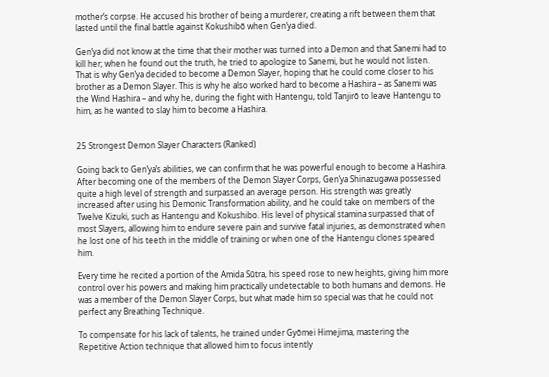mother’s corpse. He accused his brother of being a murderer, creating a rift between them that lasted until the final battle against Kokushibō when Gen’ya died.

Gen’ya did not know at the time that their mother was turned into a Demon and that Sanemi had to kill her; when he found out the truth, he tried to apologize to Sanemi, but he would not listen. That is why Gen’ya decided to become a Demon Slayer, hoping that he could come closer to his brother as a Demon Slayer. This is why he also worked hard to become a Hashira – as Sanemi was the Wind Hashira – and why he, during the fight with Hantengu, told Tanjirō to leave Hantengu to him, as he wanted to slay him to become a Hashira.


25 Strongest Demon Slayer Characters (Ranked)

Going back to Gen’ya’s abilities, we can confirm that he was powerful enough to become a Hashira. After becoming one of the members of the Demon Slayer Corps, Gen’ya Shinazugawa possessed quite a high level of strength and surpassed an average person. His strength was greatly increased after using his Demonic Transformation ability, and he could take on members of the Twelve Kizuki, such as Hantengu and Kokushibo. His level of physical stamina surpassed that of most Slayers, allowing him to endure severe pain and survive fatal injuries, as demonstrated when he lost one of his teeth in the middle of training or when one of the Hantengu clones speared him.

Every time he recited a portion of the Amida Sūtra, his speed rose to new heights, giving him more control over his powers and making him practically undetectable to both humans and demons. He was a member of the Demon Slayer Corps, but what made him so special was that he could not perfect any Breathing Technique.

To compensate for his lack of talents, he trained under Gyōmei Himejima, mastering the Repetitive Action technique that allowed him to focus intently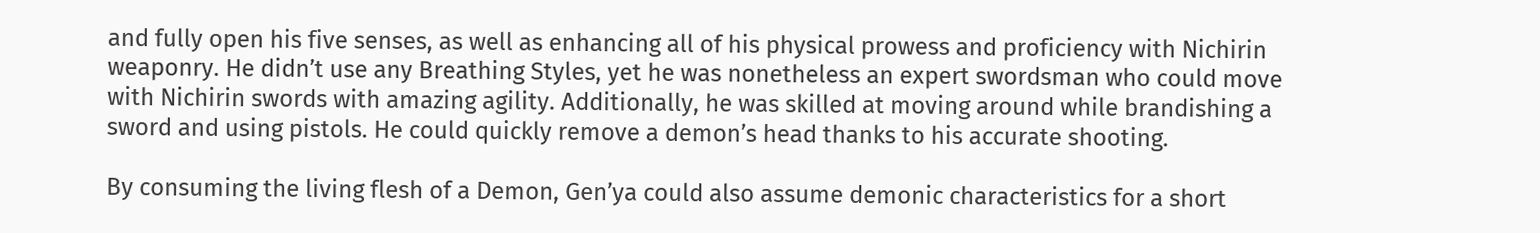and fully open his five senses, as well as enhancing all of his physical prowess and proficiency with Nichirin weaponry. He didn’t use any Breathing Styles, yet he was nonetheless an expert swordsman who could move with Nichirin swords with amazing agility. Additionally, he was skilled at moving around while brandishing a sword and using pistols. He could quickly remove a demon’s head thanks to his accurate shooting.

By consuming the living flesh of a Demon, Gen’ya could also assume demonic characteristics for a short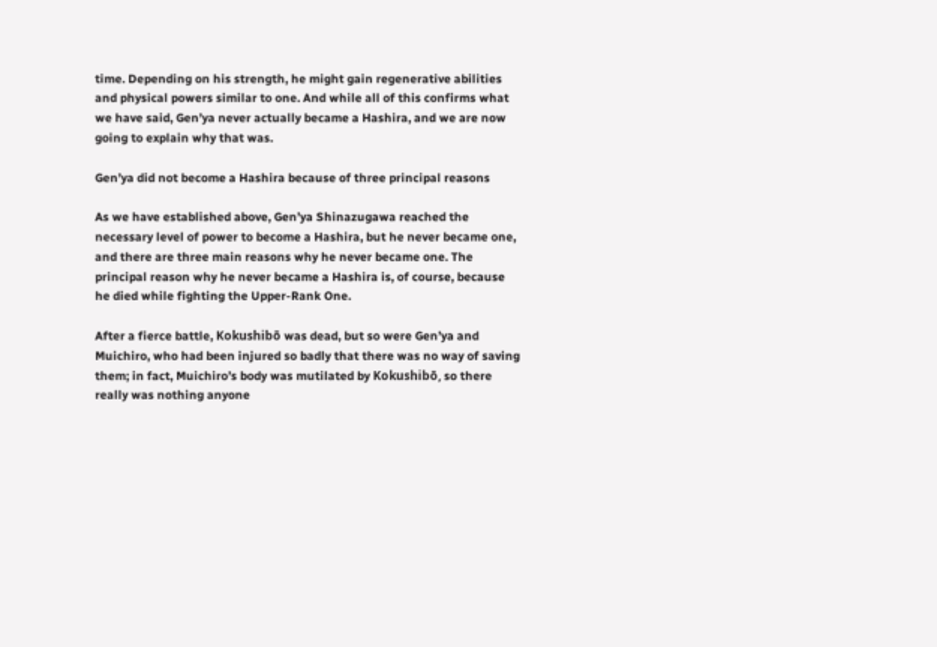time. Depending on his strength, he might gain regenerative abilities and physical powers similar to one. And while all of this confirms what we have said, Gen’ya never actually became a Hashira, and we are now going to explain why that was.

Gen’ya did not become a Hashira because of three principal reasons

As we have established above, Gen’ya Shinazugawa reached the necessary level of power to become a Hashira, but he never became one, and there are three main reasons why he never became one. The principal reason why he never became a Hashira is, of course, because he died while fighting the Upper-Rank One.

After a fierce battle, Kokushibō was dead, but so were Gen’ya and Muichiro, who had been injured so badly that there was no way of saving them; in fact, Muichiro’s body was mutilated by Kokushibō, so there really was nothing anyone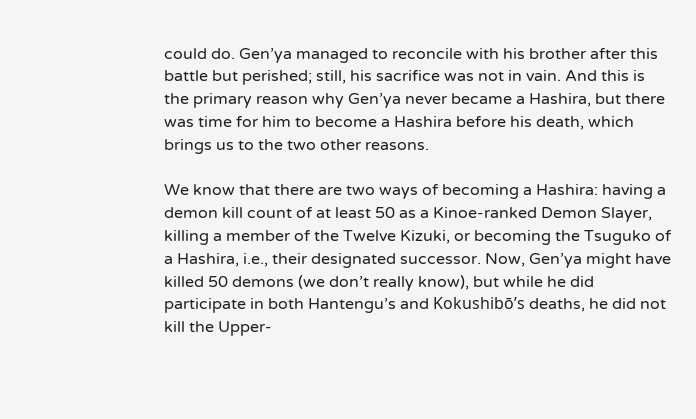could do. Gen’ya managed to reconcile with his brother after this battle but perished; still, his sacrifice was not in vain. And this is the primary reason why Gen’ya never became a Hashira, but there was time for him to become a Hashira before his death, which brings us to the two other reasons.

We know that there are two ways of becoming a Hashira: having a demon kill count of at least 50 as a Kinoe-ranked Demon Slayer, killing a member of the Twelve Kizuki, or becoming the Tsuguko of a Hashira, i.e., their designated successor. Now, Gen’ya might have killed 50 demons (we don’t really know), but while he did participate in both Hantengu’s and Kokushibō’s deaths, he did not kill the Upper-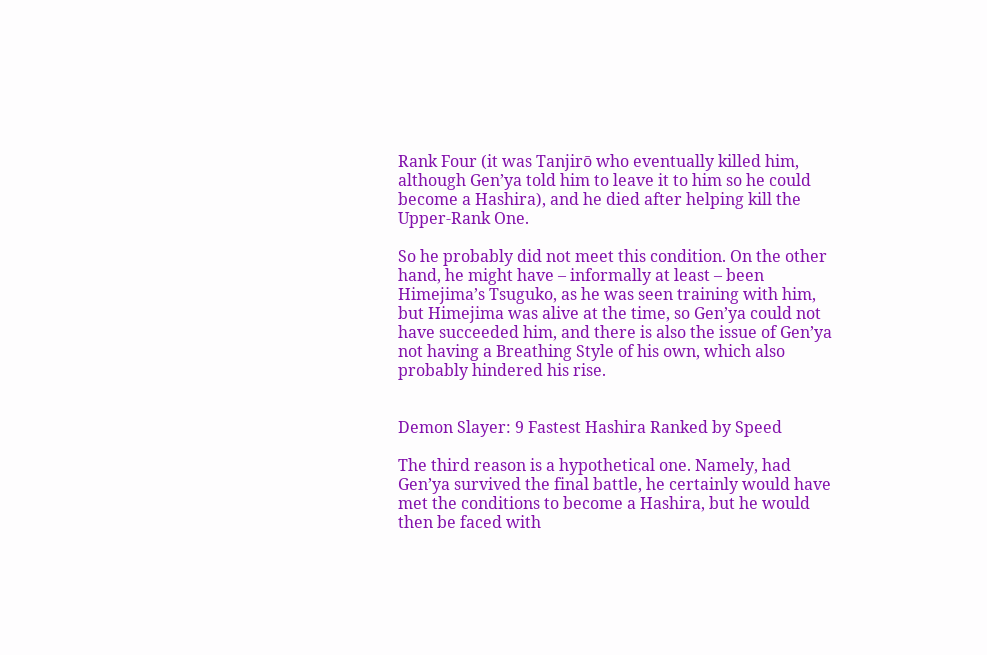Rank Four (it was Tanjirō who eventually killed him, although Gen’ya told him to leave it to him so he could become a Hashira), and he died after helping kill the Upper-Rank One.

So he probably did not meet this condition. On the other hand, he might have – informally at least – been Himejima’s Tsuguko, as he was seen training with him, but Himejima was alive at the time, so Gen’ya could not have succeeded him, and there is also the issue of Gen’ya not having a Breathing Style of his own, which also probably hindered his rise.


Demon Slayer: 9 Fastest Hashira Ranked by Speed

The third reason is a hypothetical one. Namely, had Gen’ya survived the final battle, he certainly would have met the conditions to become a Hashira, but he would then be faced with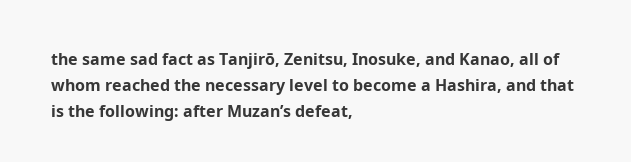the same sad fact as Tanjirō, Zenitsu, Inosuke, and Kanao, all of whom reached the necessary level to become a Hashira, and that is the following: after Muzan’s defeat,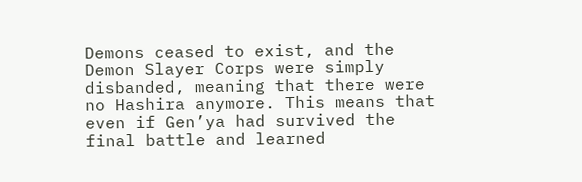Demons ceased to exist, and the Demon Slayer Corps were simply disbanded, meaning that there were no Hashira anymore. This means that even if Gen’ya had survived the final battle and learned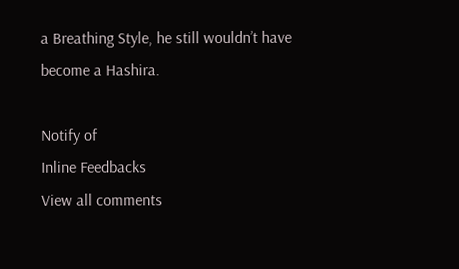a Breathing Style, he still wouldn’t have become a Hashira.

Notify of
Inline Feedbacks
View all comments